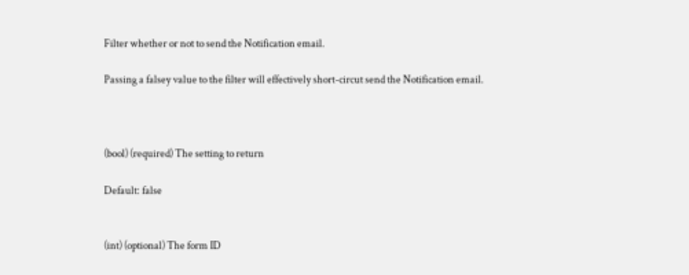Filter whether or not to send the Notification email.

Passing a falsey value to the filter will effectively short-circut send the Notification email.



(bool) (required) The setting to return

Default: false


(int) (optional) The form ID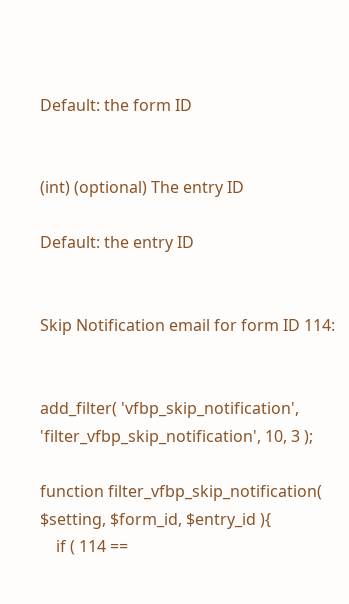Default: the form ID


(int) (optional) The entry ID

Default: the entry ID


Skip Notification email for form ID 114:


add_filter( 'vfbp_skip_notification', 'filter_vfbp_skip_notification', 10, 3 );

function filter_vfbp_skip_notification( $setting, $form_id, $entry_id ){
    if ( 114 ==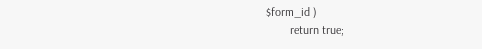$form_id )
        return true;